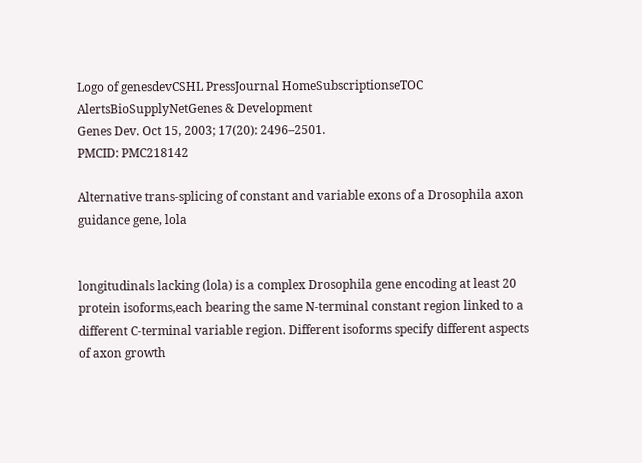Logo of genesdevCSHL PressJournal HomeSubscriptionseTOC AlertsBioSupplyNetGenes & Development
Genes Dev. Oct 15, 2003; 17(20): 2496–2501.
PMCID: PMC218142

Alternative trans-splicing of constant and variable exons of a Drosophila axon guidance gene, lola


longitudinals lacking (lola) is a complex Drosophila gene encoding at least 20 protein isoforms,each bearing the same N-terminal constant region linked to a different C-terminal variable region. Different isoforms specify different aspects of axon growth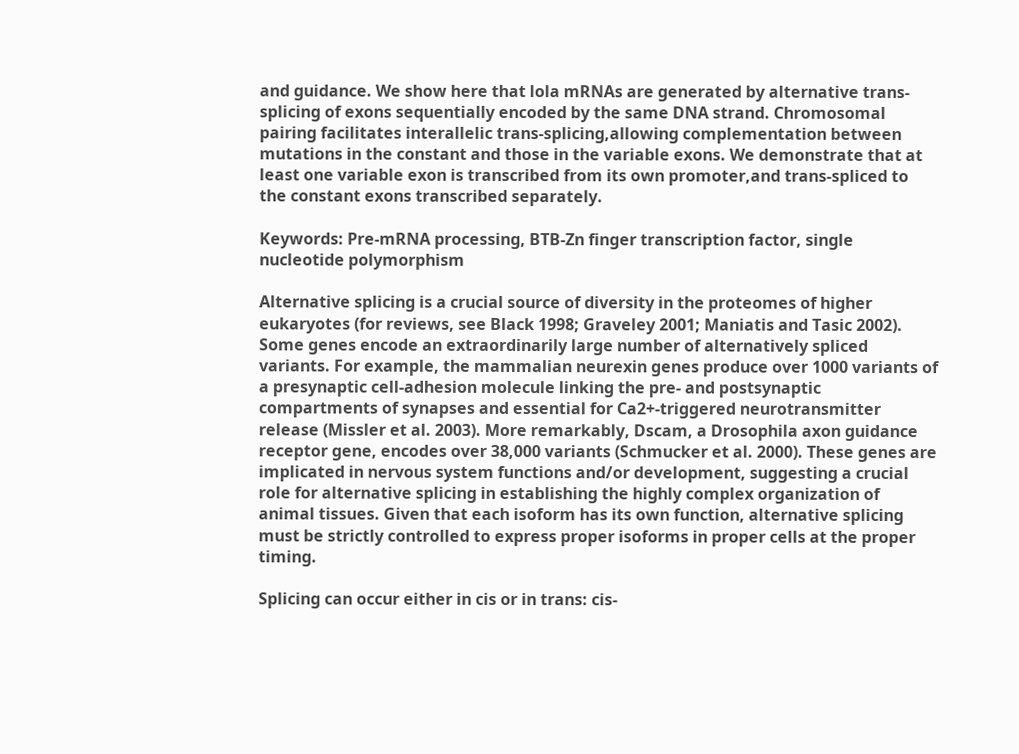and guidance. We show here that lola mRNAs are generated by alternative trans-splicing of exons sequentially encoded by the same DNA strand. Chromosomal pairing facilitates interallelic trans-splicing,allowing complementation between mutations in the constant and those in the variable exons. We demonstrate that at least one variable exon is transcribed from its own promoter,and trans-spliced to the constant exons transcribed separately.

Keywords: Pre-mRNA processing, BTB-Zn finger transcription factor, single nucleotide polymorphism

Alternative splicing is a crucial source of diversity in the proteomes of higher eukaryotes (for reviews, see Black 1998; Graveley 2001; Maniatis and Tasic 2002). Some genes encode an extraordinarily large number of alternatively spliced variants. For example, the mammalian neurexin genes produce over 1000 variants of a presynaptic cell-adhesion molecule linking the pre- and postsynaptic compartments of synapses and essential for Ca2+-triggered neurotransmitter release (Missler et al. 2003). More remarkably, Dscam, a Drosophila axon guidance receptor gene, encodes over 38,000 variants (Schmucker et al. 2000). These genes are implicated in nervous system functions and/or development, suggesting a crucial role for alternative splicing in establishing the highly complex organization of animal tissues. Given that each isoform has its own function, alternative splicing must be strictly controlled to express proper isoforms in proper cells at the proper timing.

Splicing can occur either in cis or in trans: cis-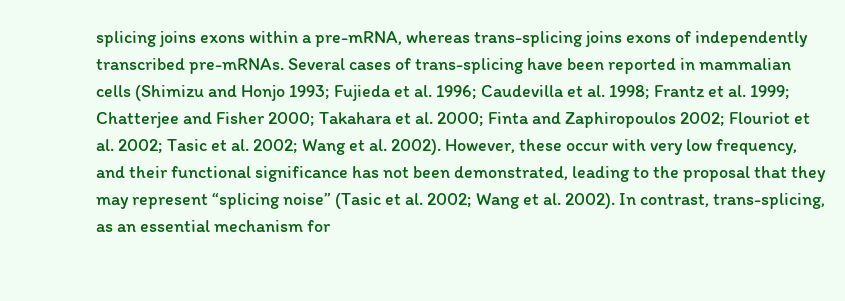splicing joins exons within a pre-mRNA, whereas trans-splicing joins exons of independently transcribed pre-mRNAs. Several cases of trans-splicing have been reported in mammalian cells (Shimizu and Honjo 1993; Fujieda et al. 1996; Caudevilla et al. 1998; Frantz et al. 1999; Chatterjee and Fisher 2000; Takahara et al. 2000; Finta and Zaphiropoulos 2002; Flouriot et al. 2002; Tasic et al. 2002; Wang et al. 2002). However, these occur with very low frequency, and their functional significance has not been demonstrated, leading to the proposal that they may represent “splicing noise” (Tasic et al. 2002; Wang et al. 2002). In contrast, trans-splicing, as an essential mechanism for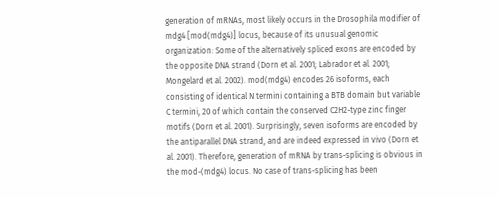generation of mRNAs, most likely occurs in the Drosophila modifier of mdg4 [mod(mdg4)] locus, because of its unusual genomic organization: Some of the alternatively spliced exons are encoded by the opposite DNA strand (Dorn et al. 2001; Labrador et al. 2001; Mongelard et al. 2002). mod(mdg4) encodes 26 isoforms, each consisting of identical N termini containing a BTB domain but variable C termini, 20 of which contain the conserved C2H2-type zinc finger motifs (Dorn et al. 2001). Surprisingly, seven isoforms are encoded by the antiparallel DNA strand, and are indeed expressed in vivo (Dorn et al. 2001). Therefore, generation of mRNA by trans-splicing is obvious in the mod-(mdg4) locus. No case of trans-splicing has been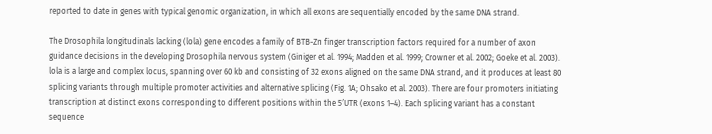reported to date in genes with typical genomic organization, in which all exons are sequentially encoded by the same DNA strand.

The Drosophila longitudinals lacking (lola) gene encodes a family of BTB-Zn finger transcription factors required for a number of axon guidance decisions in the developing Drosophila nervous system (Giniger et al. 1994; Madden et al. 1999; Crowner et al. 2002; Goeke et al. 2003). lola is a large and complex locus, spanning over 60 kb and consisting of 32 exons aligned on the same DNA strand, and it produces at least 80 splicing variants through multiple promoter activities and alternative splicing (Fig. 1A; Ohsako et al. 2003). There are four promoters initiating transcription at distinct exons corresponding to different positions within the 5′UTR (exons 1–4). Each splicing variant has a constant sequence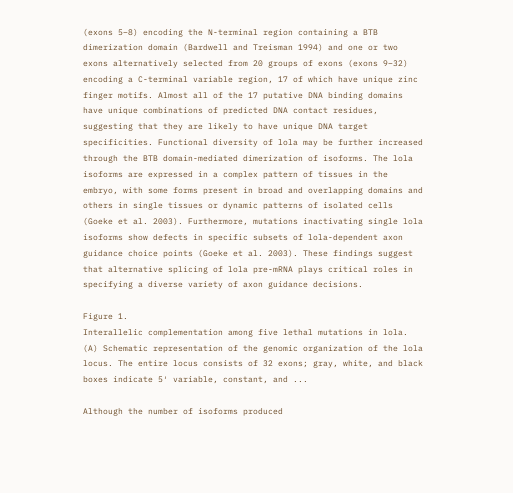(exons 5–8) encoding the N-terminal region containing a BTB dimerization domain (Bardwell and Treisman 1994) and one or two exons alternatively selected from 20 groups of exons (exons 9–32) encoding a C-terminal variable region, 17 of which have unique zinc finger motifs. Almost all of the 17 putative DNA binding domains have unique combinations of predicted DNA contact residues, suggesting that they are likely to have unique DNA target specificities. Functional diversity of lola may be further increased through the BTB domain-mediated dimerization of isoforms. The lola isoforms are expressed in a complex pattern of tissues in the embryo, with some forms present in broad and overlapping domains and others in single tissues or dynamic patterns of isolated cells (Goeke et al. 2003). Furthermore, mutations inactivating single lola isoforms show defects in specific subsets of lola-dependent axon guidance choice points (Goeke et al. 2003). These findings suggest that alternative splicing of lola pre-mRNA plays critical roles in specifying a diverse variety of axon guidance decisions.

Figure 1.
Interallelic complementation among five lethal mutations in lola. (A) Schematic representation of the genomic organization of the lola locus. The entire locus consists of 32 exons; gray, white, and black boxes indicate 5′ variable, constant, and ...

Although the number of isoforms produced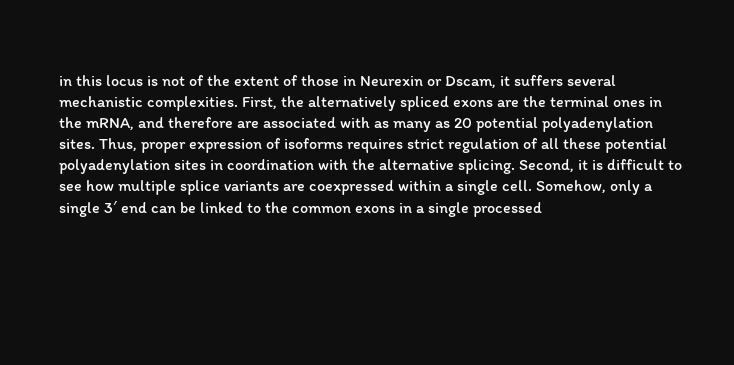in this locus is not of the extent of those in Neurexin or Dscam, it suffers several mechanistic complexities. First, the alternatively spliced exons are the terminal ones in the mRNA, and therefore are associated with as many as 20 potential polyadenylation sites. Thus, proper expression of isoforms requires strict regulation of all these potential polyadenylation sites in coordination with the alternative splicing. Second, it is difficult to see how multiple splice variants are coexpressed within a single cell. Somehow, only a single 3′ end can be linked to the common exons in a single processed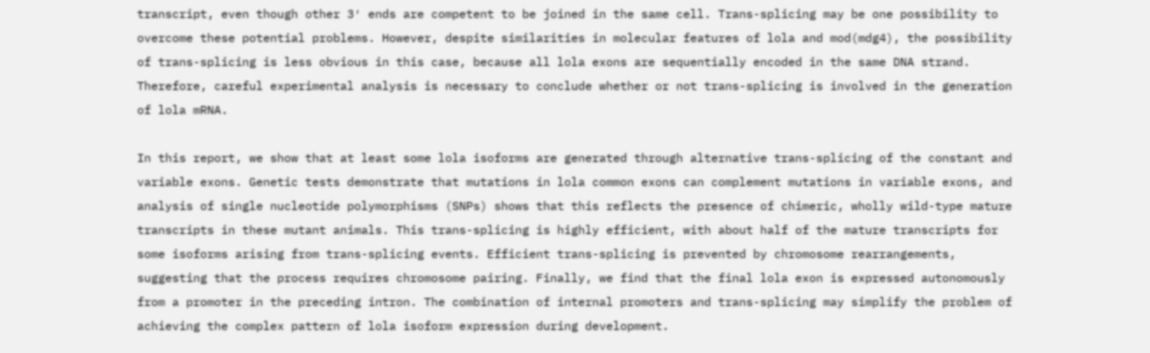transcript, even though other 3′ ends are competent to be joined in the same cell. Trans-splicing may be one possibility to overcome these potential problems. However, despite similarities in molecular features of lola and mod(mdg4), the possibility of trans-splicing is less obvious in this case, because all lola exons are sequentially encoded in the same DNA strand. Therefore, careful experimental analysis is necessary to conclude whether or not trans-splicing is involved in the generation of lola mRNA.

In this report, we show that at least some lola isoforms are generated through alternative trans-splicing of the constant and variable exons. Genetic tests demonstrate that mutations in lola common exons can complement mutations in variable exons, and analysis of single nucleotide polymorphisms (SNPs) shows that this reflects the presence of chimeric, wholly wild-type mature transcripts in these mutant animals. This trans-splicing is highly efficient, with about half of the mature transcripts for some isoforms arising from trans-splicing events. Efficient trans-splicing is prevented by chromosome rearrangements, suggesting that the process requires chromosome pairing. Finally, we find that the final lola exon is expressed autonomously from a promoter in the preceding intron. The combination of internal promoters and trans-splicing may simplify the problem of achieving the complex pattern of lola isoform expression during development.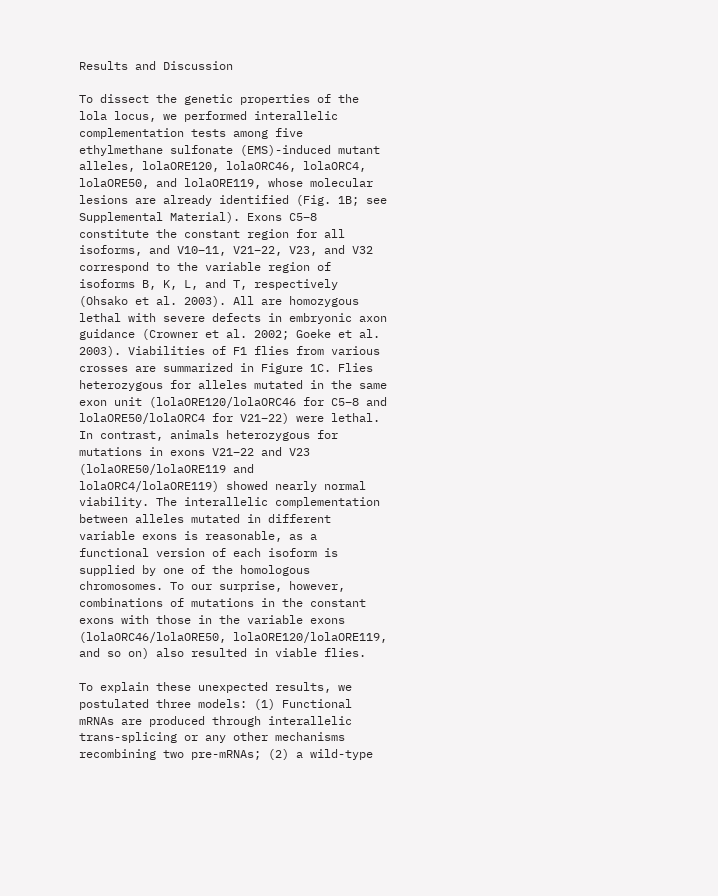Results and Discussion

To dissect the genetic properties of the lola locus, we performed interallelic complementation tests among five ethylmethane sulfonate (EMS)-induced mutant alleles, lolaORE120, lolaORC46, lolaORC4, lolaORE50, and lolaORE119, whose molecular lesions are already identified (Fig. 1B; see Supplemental Material). Exons C5–8 constitute the constant region for all isoforms, and V10–11, V21–22, V23, and V32 correspond to the variable region of isoforms B, K, L, and T, respectively (Ohsako et al. 2003). All are homozygous lethal with severe defects in embryonic axon guidance (Crowner et al. 2002; Goeke et al. 2003). Viabilities of F1 flies from various crosses are summarized in Figure 1C. Flies heterozygous for alleles mutated in the same exon unit (lolaORE120/lolaORC46 for C5–8 and lolaORE50/lolaORC4 for V21–22) were lethal. In contrast, animals heterozygous for mutations in exons V21–22 and V23 (lolaORE50/lolaORE119 and lolaORC4/lolaORE119) showed nearly normal viability. The interallelic complementation between alleles mutated in different variable exons is reasonable, as a functional version of each isoform is supplied by one of the homologous chromosomes. To our surprise, however, combinations of mutations in the constant exons with those in the variable exons (lolaORC46/lolaORE50, lolaORE120/lolaORE119, and so on) also resulted in viable flies.

To explain these unexpected results, we postulated three models: (1) Functional mRNAs are produced through interallelic trans-splicing or any other mechanisms recombining two pre-mRNAs; (2) a wild-type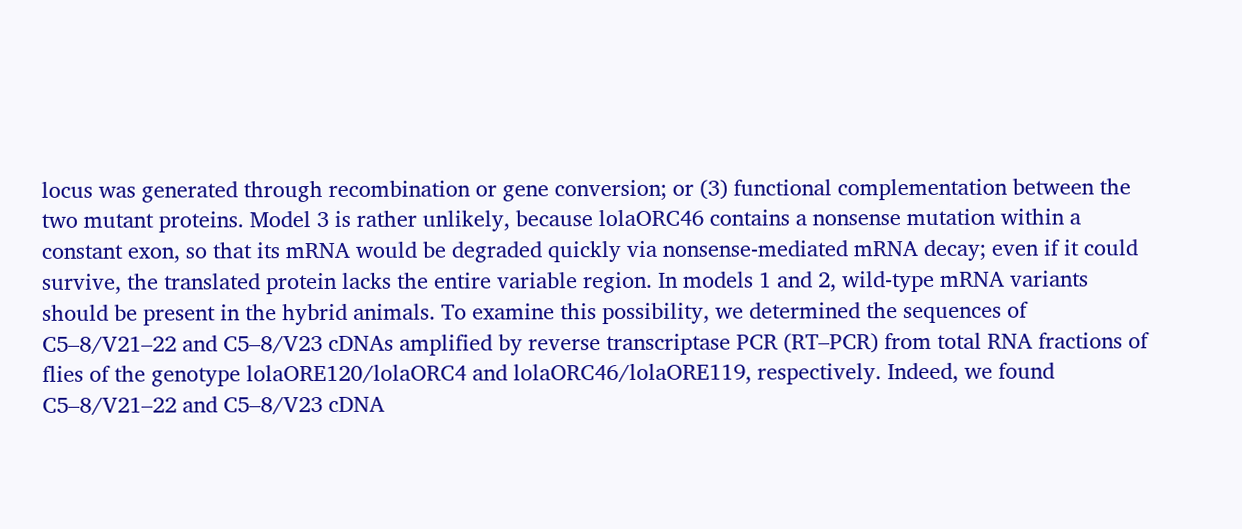locus was generated through recombination or gene conversion; or (3) functional complementation between the two mutant proteins. Model 3 is rather unlikely, because lolaORC46 contains a nonsense mutation within a constant exon, so that its mRNA would be degraded quickly via nonsense-mediated mRNA decay; even if it could survive, the translated protein lacks the entire variable region. In models 1 and 2, wild-type mRNA variants should be present in the hybrid animals. To examine this possibility, we determined the sequences of C5–8/V21–22 and C5–8/V23 cDNAs amplified by reverse transcriptase PCR (RT–PCR) from total RNA fractions of flies of the genotype lolaORE120/lolaORC4 and lolaORC46/lolaORE119, respectively. Indeed, we found C5–8/V21–22 and C5–8/V23 cDNA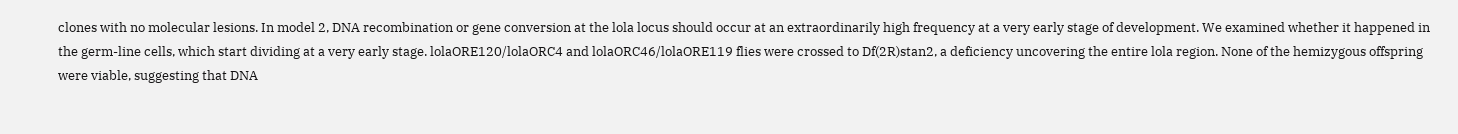clones with no molecular lesions. In model 2, DNA recombination or gene conversion at the lola locus should occur at an extraordinarily high frequency at a very early stage of development. We examined whether it happened in the germ-line cells, which start dividing at a very early stage. lolaORE120/lolaORC4 and lolaORC46/lolaORE119 flies were crossed to Df(2R)stan2, a deficiency uncovering the entire lola region. None of the hemizygous offspring were viable, suggesting that DNA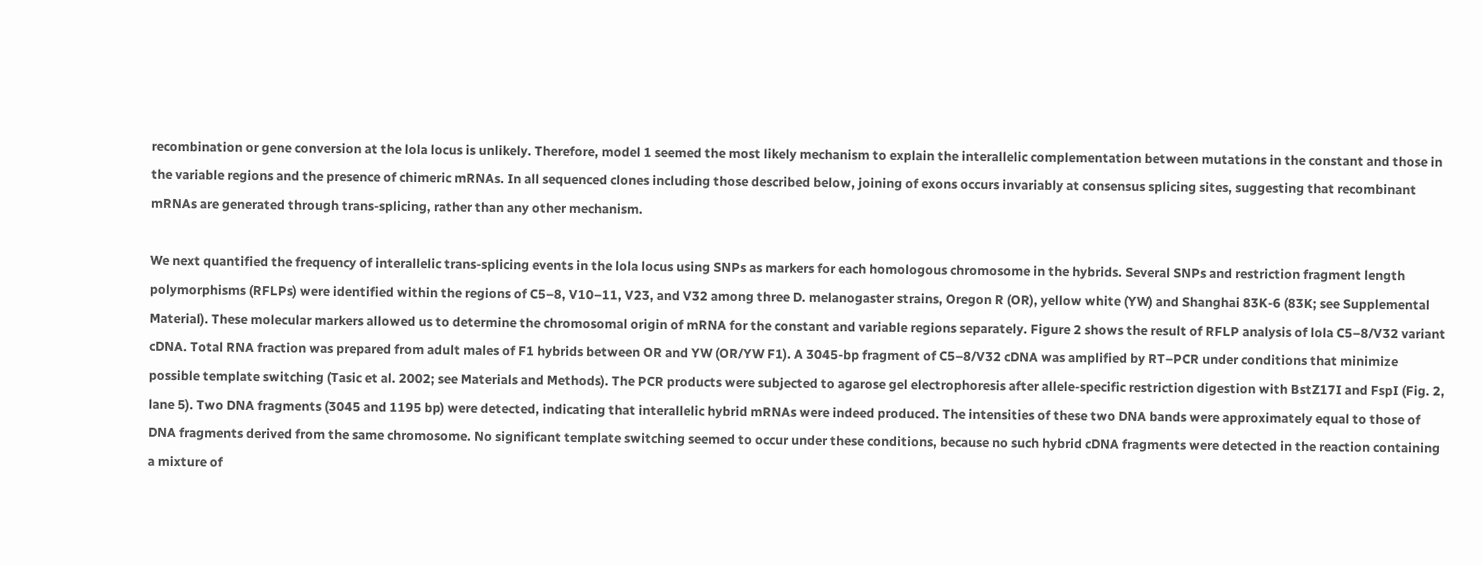recombination or gene conversion at the lola locus is unlikely. Therefore, model 1 seemed the most likely mechanism to explain the interallelic complementation between mutations in the constant and those in the variable regions and the presence of chimeric mRNAs. In all sequenced clones including those described below, joining of exons occurs invariably at consensus splicing sites, suggesting that recombinant mRNAs are generated through trans-splicing, rather than any other mechanism.

We next quantified the frequency of interallelic trans-splicing events in the lola locus using SNPs as markers for each homologous chromosome in the hybrids. Several SNPs and restriction fragment length polymorphisms (RFLPs) were identified within the regions of C5–8, V10–11, V23, and V32 among three D. melanogaster strains, Oregon R (OR), yellow white (YW) and Shanghai 83K-6 (83K; see Supplemental Material). These molecular markers allowed us to determine the chromosomal origin of mRNA for the constant and variable regions separately. Figure 2 shows the result of RFLP analysis of lola C5–8/V32 variant cDNA. Total RNA fraction was prepared from adult males of F1 hybrids between OR and YW (OR/YW F1). A 3045-bp fragment of C5–8/V32 cDNA was amplified by RT–PCR under conditions that minimize possible template switching (Tasic et al. 2002; see Materials and Methods). The PCR products were subjected to agarose gel electrophoresis after allele-specific restriction digestion with BstZ17I and FspI (Fig. 2, lane 5). Two DNA fragments (3045 and 1195 bp) were detected, indicating that interallelic hybrid mRNAs were indeed produced. The intensities of these two DNA bands were approximately equal to those of DNA fragments derived from the same chromosome. No significant template switching seemed to occur under these conditions, because no such hybrid cDNA fragments were detected in the reaction containing a mixture of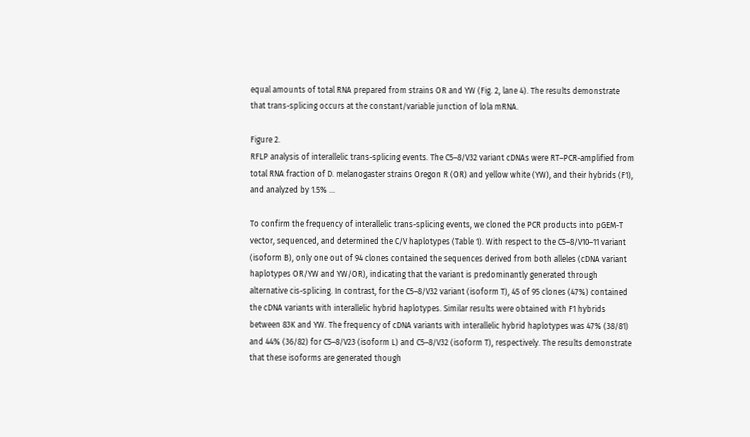equal amounts of total RNA prepared from strains OR and YW (Fig. 2, lane 4). The results demonstrate that trans-splicing occurs at the constant/variable junction of lola mRNA.

Figure 2.
RFLP analysis of interallelic trans-splicing events. The C5–8/V32 variant cDNAs were RT–PCR-amplified from total RNA fraction of D. melanogaster strains Oregon R (OR) and yellow white (YW), and their hybrids (F1), and analyzed by 1.5% ...

To confirm the frequency of interallelic trans-splicing events, we cloned the PCR products into pGEM-T vector, sequenced, and determined the C/V haplotypes (Table 1). With respect to the C5–8/V10–11 variant (isoform B), only one out of 94 clones contained the sequences derived from both alleles (cDNA variant haplotypes OR/YW and YW/OR), indicating that the variant is predominantly generated through alternative cis-splicing. In contrast, for the C5–8/V32 variant (isoform T), 45 of 95 clones (47%) contained the cDNA variants with interallelic hybrid haplotypes. Similar results were obtained with F1 hybrids between 83K and YW. The frequency of cDNA variants with interallelic hybrid haplotypes was 47% (38/81) and 44% (36/82) for C5–8/V23 (isoform L) and C5–8/V32 (isoform T), respectively. The results demonstrate that these isoforms are generated though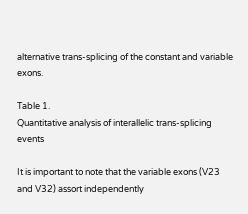alternative trans-splicing of the constant and variable exons.

Table 1.
Quantitative analysis of interallelic trans-splicing events

It is important to note that the variable exons (V23 and V32) assort independently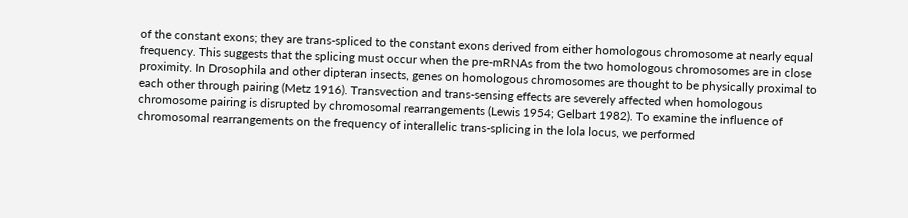of the constant exons; they are trans-spliced to the constant exons derived from either homologous chromosome at nearly equal frequency. This suggests that the splicing must occur when the pre-mRNAs from the two homologous chromosomes are in close proximity. In Drosophila and other dipteran insects, genes on homologous chromosomes are thought to be physically proximal to each other through pairing (Metz 1916). Transvection and trans-sensing effects are severely affected when homologous chromosome pairing is disrupted by chromosomal rearrangements (Lewis 1954; Gelbart 1982). To examine the influence of chromosomal rearrangements on the frequency of interallelic trans-splicing in the lola locus, we performed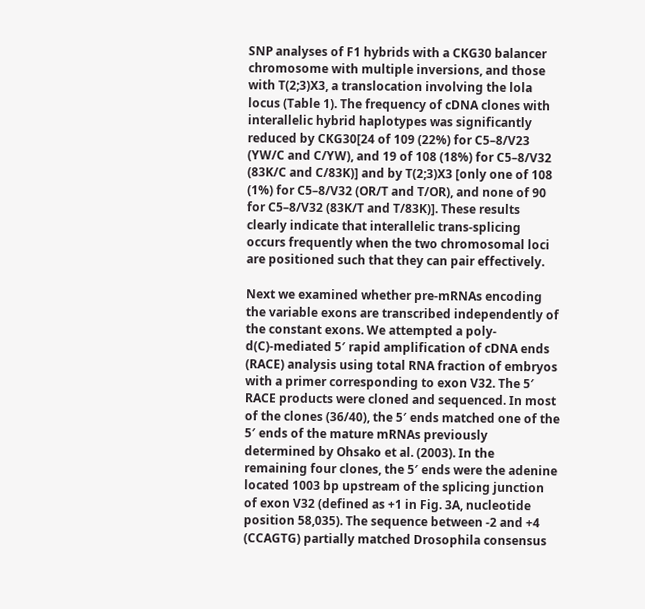SNP analyses of F1 hybrids with a CKG30 balancer chromosome with multiple inversions, and those with T(2;3)X3, a translocation involving the lola locus (Table 1). The frequency of cDNA clones with interallelic hybrid haplotypes was significantly reduced by CKG30[24 of 109 (22%) for C5–8/V23 (YW/C and C/YW), and 19 of 108 (18%) for C5–8/V32 (83K/C and C/83K)] and by T(2;3)X3 [only one of 108 (1%) for C5–8/V32 (OR/T and T/OR), and none of 90 for C5–8/V32 (83K/T and T/83K)]. These results clearly indicate that interallelic trans-splicing occurs frequently when the two chromosomal loci are positioned such that they can pair effectively.

Next we examined whether pre-mRNAs encoding the variable exons are transcribed independently of the constant exons. We attempted a poly-d(C)-mediated 5′ rapid amplification of cDNA ends (RACE) analysis using total RNA fraction of embryos with a primer corresponding to exon V32. The 5′ RACE products were cloned and sequenced. In most of the clones (36/40), the 5′ ends matched one of the 5′ ends of the mature mRNAs previously determined by Ohsako et al. (2003). In the remaining four clones, the 5′ ends were the adenine located 1003 bp upstream of the splicing junction of exon V32 (defined as +1 in Fig. 3A, nucleotide position 58,035). The sequence between -2 and +4 (CCAGTG) partially matched Drosophila consensus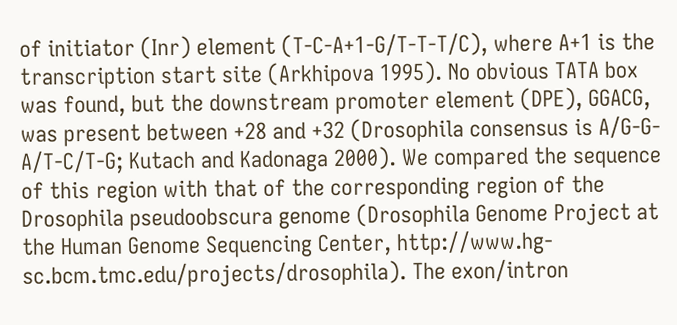of initiator (Inr) element (T-C-A+1-G/T-T-T/C), where A+1 is the transcription start site (Arkhipova 1995). No obvious TATA box was found, but the downstream promoter element (DPE), GGACG, was present between +28 and +32 (Drosophila consensus is A/G-G-A/T-C/T-G; Kutach and Kadonaga 2000). We compared the sequence of this region with that of the corresponding region of the Drosophila pseudoobscura genome (Drosophila Genome Project at the Human Genome Sequencing Center, http://www.hg-sc.bcm.tmc.edu/projects/drosophila). The exon/intron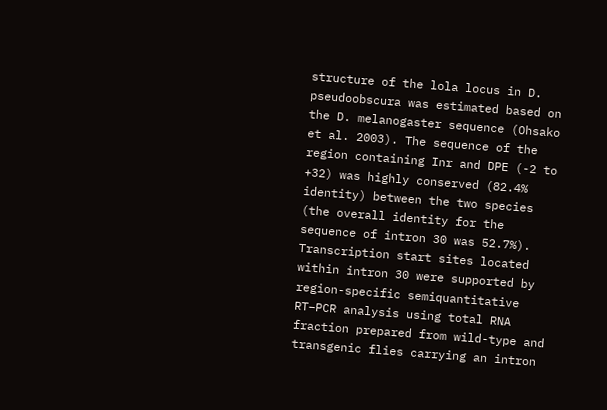structure of the lola locus in D. pseudoobscura was estimated based on the D. melanogaster sequence (Ohsako et al. 2003). The sequence of the region containing Inr and DPE (-2 to +32) was highly conserved (82.4% identity) between the two species (the overall identity for the sequence of intron 30 was 52.7%). Transcription start sites located within intron 30 were supported by region-specific semiquantitative RT–PCR analysis using total RNA fraction prepared from wild-type and transgenic flies carrying an intron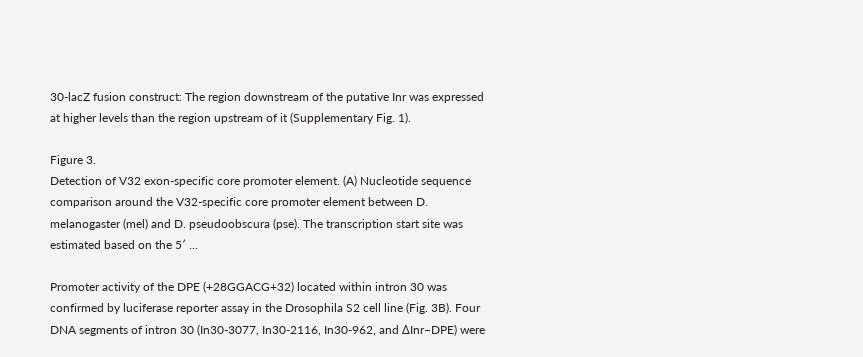30-lacZ fusion construct: The region downstream of the putative Inr was expressed at higher levels than the region upstream of it (Supplementary Fig. 1).

Figure 3.
Detection of V32 exon-specific core promoter element. (A) Nucleotide sequence comparison around the V32-specific core promoter element between D. melanogaster (mel) and D. pseudoobscura (pse). The transcription start site was estimated based on the 5′ ...

Promoter activity of the DPE (+28GGACG+32) located within intron 30 was confirmed by luciferase reporter assay in the Drosophila S2 cell line (Fig. 3B). Four DNA segments of intron 30 (In30-3077, In30-2116, In30-962, and ΔInr–DPE) were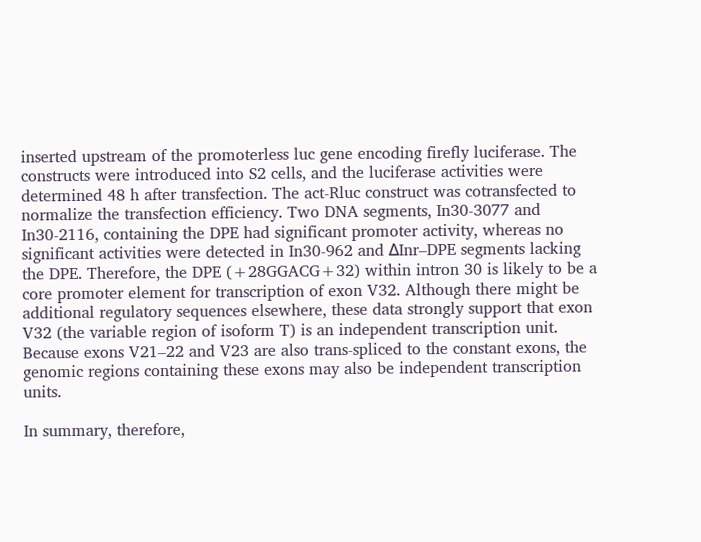inserted upstream of the promoterless luc gene encoding firefly luciferase. The constructs were introduced into S2 cells, and the luciferase activities were determined 48 h after transfection. The act-Rluc construct was cotransfected to normalize the transfection efficiency. Two DNA segments, In30-3077 and In30-2116, containing the DPE had significant promoter activity, whereas no significant activities were detected in In30-962 and ΔInr–DPE segments lacking the DPE. Therefore, the DPE (+28GGACG+32) within intron 30 is likely to be a core promoter element for transcription of exon V32. Although there might be additional regulatory sequences elsewhere, these data strongly support that exon V32 (the variable region of isoform T) is an independent transcription unit. Because exons V21–22 and V23 are also trans-spliced to the constant exons, the genomic regions containing these exons may also be independent transcription units.

In summary, therefore,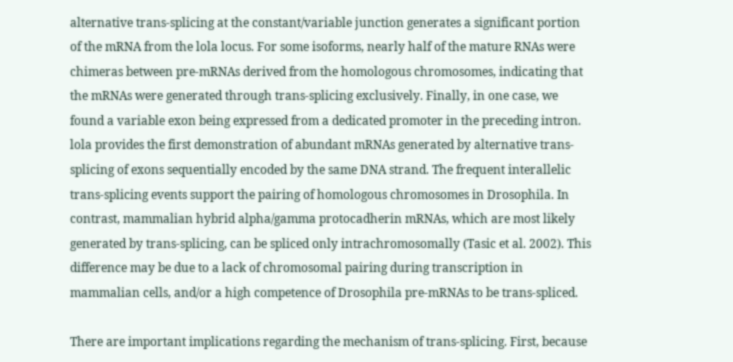alternative trans-splicing at the constant/variable junction generates a significant portion of the mRNA from the lola locus. For some isoforms, nearly half of the mature RNAs were chimeras between pre-mRNAs derived from the homologous chromosomes, indicating that the mRNAs were generated through trans-splicing exclusively. Finally, in one case, we found a variable exon being expressed from a dedicated promoter in the preceding intron. lola provides the first demonstration of abundant mRNAs generated by alternative trans-splicing of exons sequentially encoded by the same DNA strand. The frequent interallelic trans-splicing events support the pairing of homologous chromosomes in Drosophila. In contrast, mammalian hybrid alpha/gamma protocadherin mRNAs, which are most likely generated by trans-splicing, can be spliced only intrachromosomally (Tasic et al. 2002). This difference may be due to a lack of chromosomal pairing during transcription in mammalian cells, and/or a high competence of Drosophila pre-mRNAs to be trans-spliced.

There are important implications regarding the mechanism of trans-splicing. First, because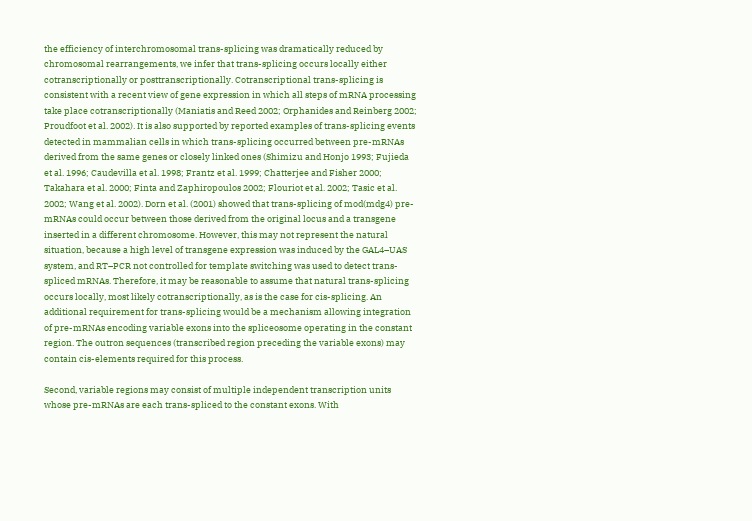the efficiency of interchromosomal trans-splicing was dramatically reduced by chromosomal rearrangements, we infer that trans-splicing occurs locally either cotranscriptionally or posttranscriptionally. Cotranscriptional trans-splicing is consistent with a recent view of gene expression in which all steps of mRNA processing take place cotranscriptionally (Maniatis and Reed 2002; Orphanides and Reinberg 2002; Proudfoot et al. 2002). It is also supported by reported examples of trans-splicing events detected in mammalian cells in which trans-splicing occurred between pre-mRNAs derived from the same genes or closely linked ones (Shimizu and Honjo 1993; Fujieda et al. 1996; Caudevilla et al. 1998; Frantz et al. 1999; Chatterjee and Fisher 2000; Takahara et al. 2000; Finta and Zaphiropoulos 2002; Flouriot et al. 2002; Tasic et al. 2002; Wang et al. 2002). Dorn et al. (2001) showed that trans-splicing of mod(mdg4) pre-mRNAs could occur between those derived from the original locus and a transgene inserted in a different chromosome. However, this may not represent the natural situation, because a high level of transgene expression was induced by the GAL4–UAS system, and RT–PCR not controlled for template switching was used to detect trans-spliced mRNAs. Therefore, it may be reasonable to assume that natural trans-splicing occurs locally, most likely cotranscriptionally, as is the case for cis-splicing. An additional requirement for trans-splicing would be a mechanism allowing integration of pre-mRNAs encoding variable exons into the spliceosome operating in the constant region. The outron sequences (transcribed region preceding the variable exons) may contain cis-elements required for this process.

Second, variable regions may consist of multiple independent transcription units whose pre-mRNAs are each trans-spliced to the constant exons. With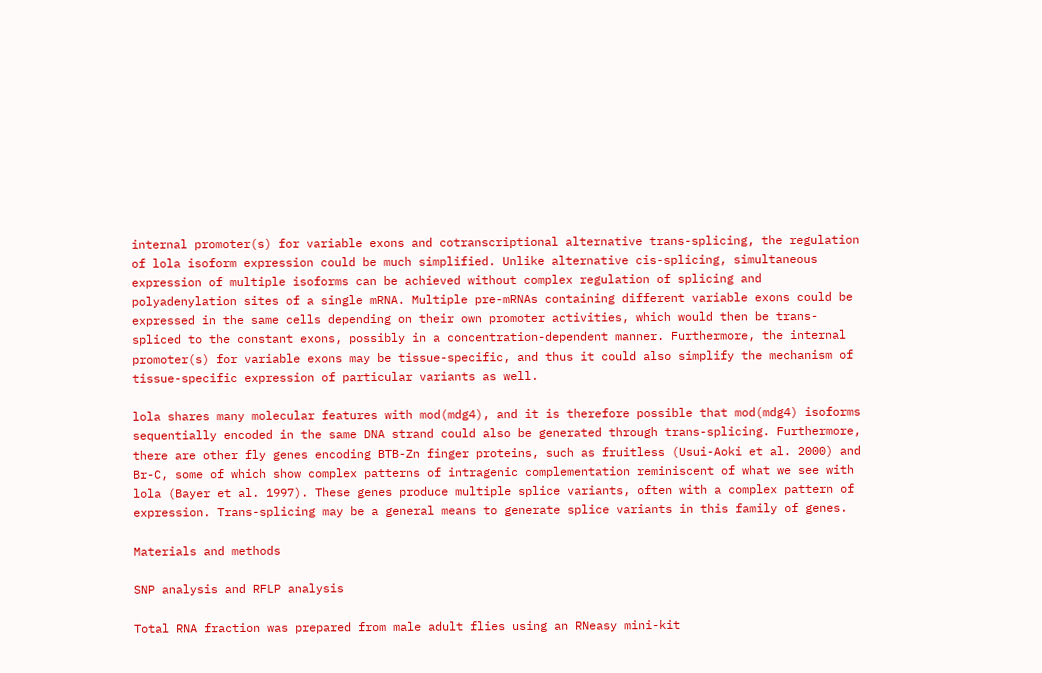internal promoter(s) for variable exons and cotranscriptional alternative trans-splicing, the regulation of lola isoform expression could be much simplified. Unlike alternative cis-splicing, simultaneous expression of multiple isoforms can be achieved without complex regulation of splicing and polyadenylation sites of a single mRNA. Multiple pre-mRNAs containing different variable exons could be expressed in the same cells depending on their own promoter activities, which would then be trans-spliced to the constant exons, possibly in a concentration-dependent manner. Furthermore, the internal promoter(s) for variable exons may be tissue-specific, and thus it could also simplify the mechanism of tissue-specific expression of particular variants as well.

lola shares many molecular features with mod(mdg4), and it is therefore possible that mod(mdg4) isoforms sequentially encoded in the same DNA strand could also be generated through trans-splicing. Furthermore, there are other fly genes encoding BTB-Zn finger proteins, such as fruitless (Usui-Aoki et al. 2000) and Br-C, some of which show complex patterns of intragenic complementation reminiscent of what we see with lola (Bayer et al. 1997). These genes produce multiple splice variants, often with a complex pattern of expression. Trans-splicing may be a general means to generate splice variants in this family of genes.

Materials and methods

SNP analysis and RFLP analysis

Total RNA fraction was prepared from male adult flies using an RNeasy mini-kit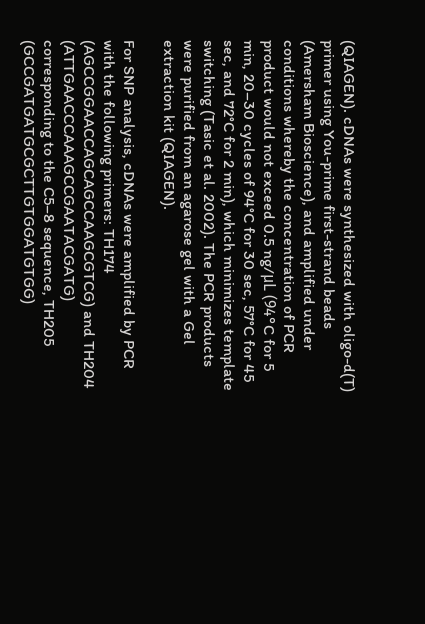(QIAGEN). cDNAs were synthesized with oligo-d(T) primer using You-prime first-strand beads (Amersham Bioscience), and amplified under conditions whereby the concentration of PCR product would not exceed 0.5 ng/μL (94°C for 5 min, 20–30 cycles of 94°C for 30 sec, 57°C for 45 sec, and 72°C for 2 min), which minimizes template switching (Tasic et al. 2002). The PCR products were purified from an agarose gel with a Gel extraction kit (QIAGEN).

For SNP analysis, cDNAs were amplified by PCR with the following primers: TH174 (AGCCGGAACCAGCAGCCAAGCGTCG) and TH204 (ATTGAACCCAAAGCCGAATACGATG) corresponding to the C5–8 sequence, TH205 (GCCGATGATGCGCTTGTGGATGTGG)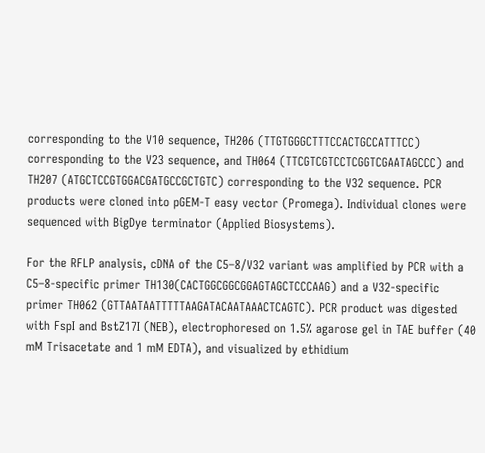corresponding to the V10 sequence, TH206 (TTGTGGGCTTTCCACTGCCATTTCC) corresponding to the V23 sequence, and TH064 (TTCGTCGTCCTCGGTCGAATAGCCC) and TH207 (ATGCTCCGTGGACGATGCCGCTGTC) corresponding to the V32 sequence. PCR products were cloned into pGEM-T easy vector (Promega). Individual clones were sequenced with BigDye terminator (Applied Biosystems).

For the RFLP analysis, cDNA of the C5–8/V32 variant was amplified by PCR with a C5–8-specific primer TH130(CACTGGCGGCGGAGTAGCTCCCAAG) and a V32-specific primer TH062 (GTTAATAATTTTTAAGATACAATAAACTCAGTC). PCR product was digested with FspI and BstZ17I (NEB), electrophoresed on 1.5% agarose gel in TAE buffer (40 mM Trisacetate and 1 mM EDTA), and visualized by ethidium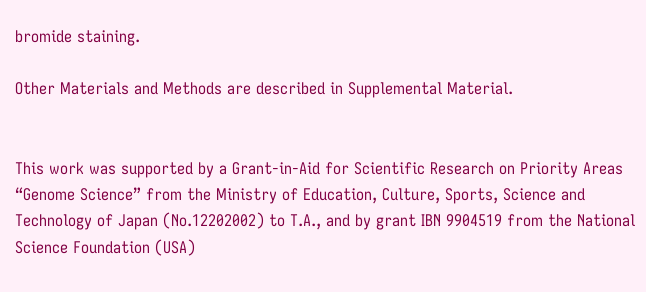bromide staining.

Other Materials and Methods are described in Supplemental Material.


This work was supported by a Grant-in-Aid for Scientific Research on Priority Areas “Genome Science” from the Ministry of Education, Culture, Sports, Science and Technology of Japan (No.12202002) to T.A., and by grant IBN 9904519 from the National Science Foundation (USA)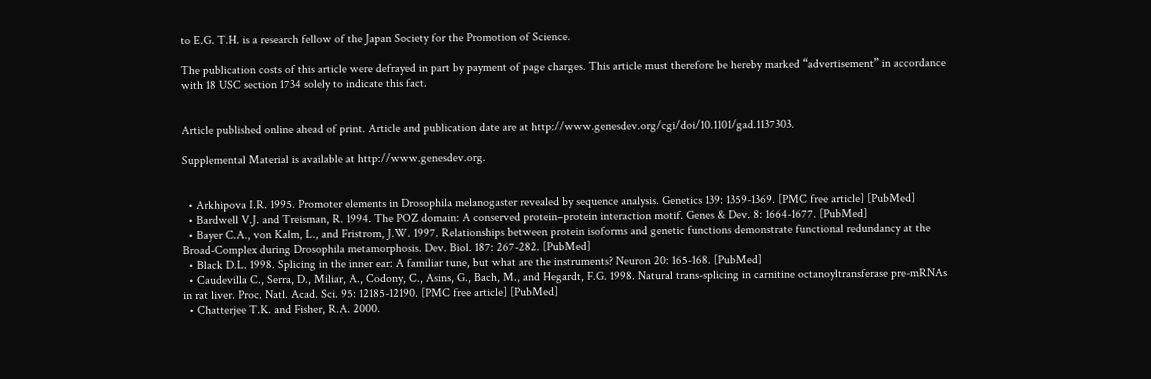to E.G. T.H. is a research fellow of the Japan Society for the Promotion of Science.

The publication costs of this article were defrayed in part by payment of page charges. This article must therefore be hereby marked “advertisement” in accordance with 18 USC section 1734 solely to indicate this fact.


Article published online ahead of print. Article and publication date are at http://www.genesdev.org/cgi/doi/10.1101/gad.1137303.

Supplemental Material is available at http://www.genesdev.org.


  • Arkhipova I.R. 1995. Promoter elements in Drosophila melanogaster revealed by sequence analysis. Genetics 139: 1359-1369. [PMC free article] [PubMed]
  • Bardwell V.J. and Treisman, R. 1994. The POZ domain: A conserved protein–protein interaction motif. Genes & Dev. 8: 1664-1677. [PubMed]
  • Bayer C.A., von Kalm, L., and Fristrom, J.W. 1997. Relationships between protein isoforms and genetic functions demonstrate functional redundancy at the Broad-Complex during Drosophila metamorphosis. Dev. Biol. 187: 267-282. [PubMed]
  • Black D.L. 1998. Splicing in the inner ear: A familiar tune, but what are the instruments? Neuron 20: 165-168. [PubMed]
  • Caudevilla C., Serra, D., Miliar, A., Codony, C., Asins, G., Bach, M., and Hegardt, F.G. 1998. Natural trans-splicing in carnitine octanoyltransferase pre-mRNAs in rat liver. Proc. Natl. Acad. Sci. 95: 12185-12190. [PMC free article] [PubMed]
  • Chatterjee T.K. and Fisher, R.A. 2000.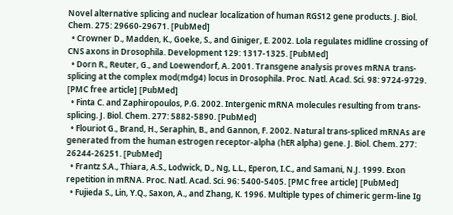Novel alternative splicing and nuclear localization of human RGS12 gene products. J. Biol. Chem. 275: 29660-29671. [PubMed]
  • Crowner D., Madden, K., Goeke, S., and Giniger, E. 2002. Lola regulates midline crossing of CNS axons in Drosophila. Development 129: 1317-1325. [PubMed]
  • Dorn R., Reuter, G., and Loewendorf, A. 2001. Transgene analysis proves mRNA trans-splicing at the complex mod(mdg4) locus in Drosophila. Proc. Natl. Acad. Sci. 98: 9724-9729. [PMC free article] [PubMed]
  • Finta C. and Zaphiropoulos, P.G. 2002. Intergenic mRNA molecules resulting from trans-splicing. J. Biol. Chem. 277: 5882-5890. [PubMed]
  • Flouriot G., Brand, H., Seraphin, B., and Gannon, F. 2002. Natural trans-spliced mRNAs are generated from the human estrogen receptor-alpha (hER alpha) gene. J. Biol. Chem. 277: 26244-26251. [PubMed]
  • Frantz S.A., Thiara, A.S., Lodwick, D., Ng, L.L., Eperon, I.C., and Samani, N.J. 1999. Exon repetition in mRNA. Proc. Natl. Acad. Sci. 96: 5400-5405. [PMC free article] [PubMed]
  • Fujieda S., Lin, Y.Q., Saxon, A., and Zhang, K. 1996. Multiple types of chimeric germ-line Ig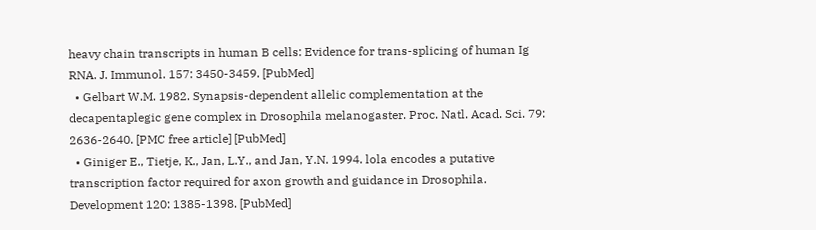heavy chain transcripts in human B cells: Evidence for trans-splicing of human Ig RNA. J. Immunol. 157: 3450-3459. [PubMed]
  • Gelbart W.M. 1982. Synapsis-dependent allelic complementation at the decapentaplegic gene complex in Drosophila melanogaster. Proc. Natl. Acad. Sci. 79: 2636-2640. [PMC free article] [PubMed]
  • Giniger E., Tietje, K., Jan, L.Y., and Jan, Y.N. 1994. lola encodes a putative transcription factor required for axon growth and guidance in Drosophila. Development 120: 1385-1398. [PubMed]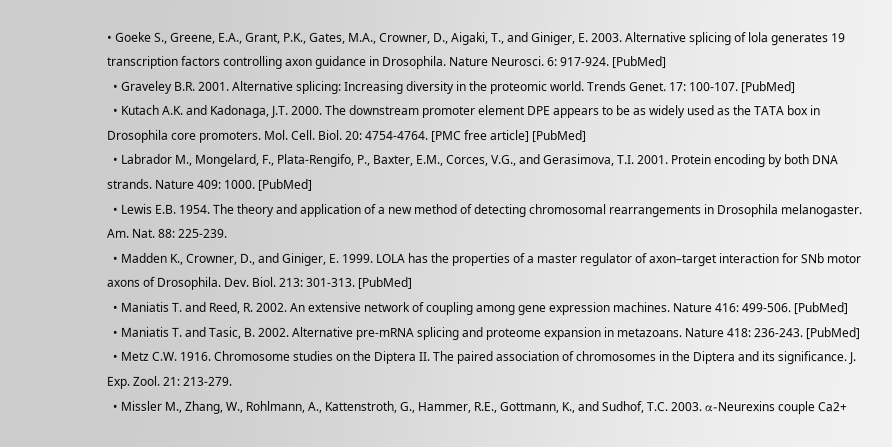• Goeke S., Greene, E.A., Grant, P.K., Gates, M.A., Crowner, D., Aigaki, T., and Giniger, E. 2003. Alternative splicing of lola generates 19 transcription factors controlling axon guidance in Drosophila. Nature Neurosci. 6: 917-924. [PubMed]
  • Graveley B.R. 2001. Alternative splicing: Increasing diversity in the proteomic world. Trends Genet. 17: 100-107. [PubMed]
  • Kutach A.K. and Kadonaga, J.T. 2000. The downstream promoter element DPE appears to be as widely used as the TATA box in Drosophila core promoters. Mol. Cell. Biol. 20: 4754-4764. [PMC free article] [PubMed]
  • Labrador M., Mongelard, F., Plata-Rengifo, P., Baxter, E.M., Corces, V.G., and Gerasimova, T.I. 2001. Protein encoding by both DNA strands. Nature 409: 1000. [PubMed]
  • Lewis E.B. 1954. The theory and application of a new method of detecting chromosomal rearrangements in Drosophila melanogaster. Am. Nat. 88: 225-239.
  • Madden K., Crowner, D., and Giniger, E. 1999. LOLA has the properties of a master regulator of axon–target interaction for SNb motor axons of Drosophila. Dev. Biol. 213: 301-313. [PubMed]
  • Maniatis T. and Reed, R. 2002. An extensive network of coupling among gene expression machines. Nature 416: 499-506. [PubMed]
  • Maniatis T. and Tasic, B. 2002. Alternative pre-mRNA splicing and proteome expansion in metazoans. Nature 418: 236-243. [PubMed]
  • Metz C.W. 1916. Chromosome studies on the Diptera II. The paired association of chromosomes in the Diptera and its significance. J. Exp. Zool. 21: 213-279.
  • Missler M., Zhang, W., Rohlmann, A., Kattenstroth, G., Hammer, R.E., Gottmann, K., and Sudhof, T.C. 2003. α-Neurexins couple Ca2+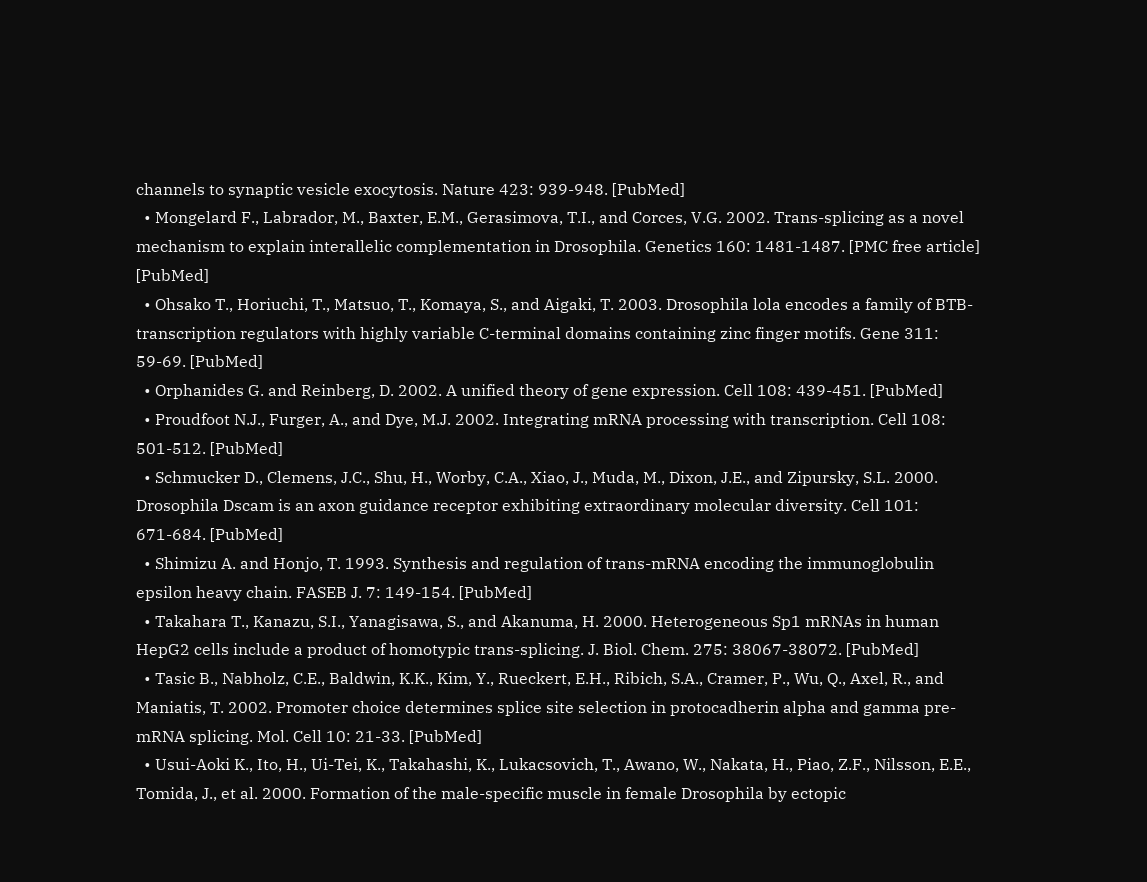channels to synaptic vesicle exocytosis. Nature 423: 939-948. [PubMed]
  • Mongelard F., Labrador, M., Baxter, E.M., Gerasimova, T.I., and Corces, V.G. 2002. Trans-splicing as a novel mechanism to explain interallelic complementation in Drosophila. Genetics 160: 1481-1487. [PMC free article] [PubMed]
  • Ohsako T., Horiuchi, T., Matsuo, T., Komaya, S., and Aigaki, T. 2003. Drosophila lola encodes a family of BTB-transcription regulators with highly variable C-terminal domains containing zinc finger motifs. Gene 311: 59-69. [PubMed]
  • Orphanides G. and Reinberg, D. 2002. A unified theory of gene expression. Cell 108: 439-451. [PubMed]
  • Proudfoot N.J., Furger, A., and Dye, M.J. 2002. Integrating mRNA processing with transcription. Cell 108: 501-512. [PubMed]
  • Schmucker D., Clemens, J.C., Shu, H., Worby, C.A., Xiao, J., Muda, M., Dixon, J.E., and Zipursky, S.L. 2000. Drosophila Dscam is an axon guidance receptor exhibiting extraordinary molecular diversity. Cell 101: 671-684. [PubMed]
  • Shimizu A. and Honjo, T. 1993. Synthesis and regulation of trans-mRNA encoding the immunoglobulin epsilon heavy chain. FASEB J. 7: 149-154. [PubMed]
  • Takahara T., Kanazu, S.I., Yanagisawa, S., and Akanuma, H. 2000. Heterogeneous Sp1 mRNAs in human HepG2 cells include a product of homotypic trans-splicing. J. Biol. Chem. 275: 38067-38072. [PubMed]
  • Tasic B., Nabholz, C.E., Baldwin, K.K., Kim, Y., Rueckert, E.H., Ribich, S.A., Cramer, P., Wu, Q., Axel, R., and Maniatis, T. 2002. Promoter choice determines splice site selection in protocadherin alpha and gamma pre-mRNA splicing. Mol. Cell 10: 21-33. [PubMed]
  • Usui-Aoki K., Ito, H., Ui-Tei, K., Takahashi, K., Lukacsovich, T., Awano, W., Nakata, H., Piao, Z.F., Nilsson, E.E., Tomida, J., et al. 2000. Formation of the male-specific muscle in female Drosophila by ectopic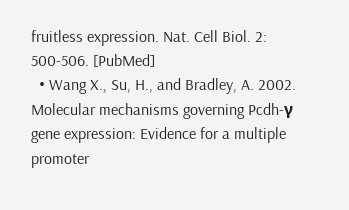fruitless expression. Nat. Cell Biol. 2: 500-506. [PubMed]
  • Wang X., Su, H., and Bradley, A. 2002. Molecular mechanisms governing Pcdh-γ gene expression: Evidence for a multiple promoter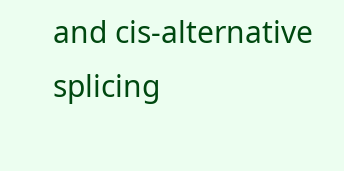and cis-alternative splicing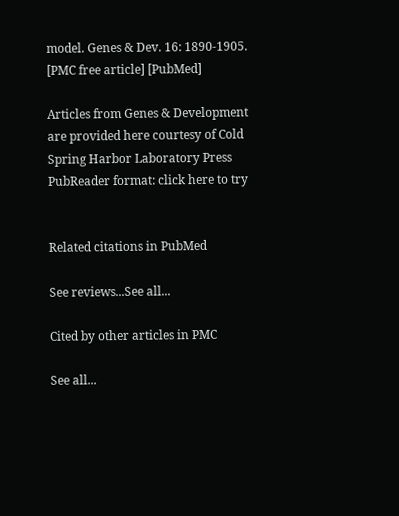model. Genes & Dev. 16: 1890-1905. [PMC free article] [PubMed]

Articles from Genes & Development are provided here courtesy of Cold Spring Harbor Laboratory Press
PubReader format: click here to try


Related citations in PubMed

See reviews...See all...

Cited by other articles in PMC

See all...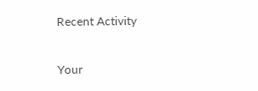Recent Activity

Your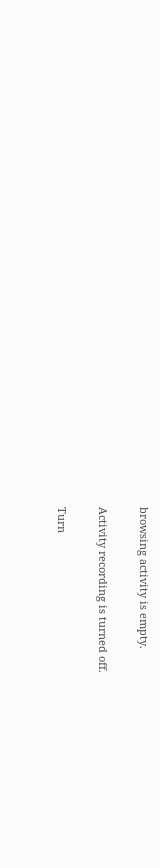browsing activity is empty.

Activity recording is turned off.

Turn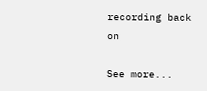recording back on

See more...